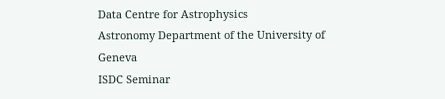Data Centre for Astrophysics
Astronomy Department of the University of Geneva
ISDC Seminar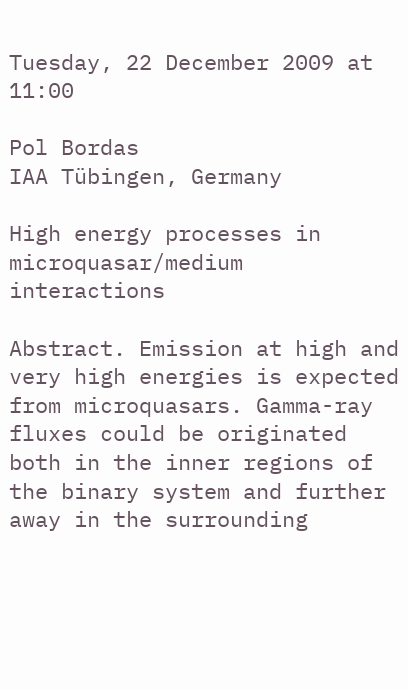Tuesday, 22 December 2009 at 11:00

Pol Bordas
IAA Tübingen, Germany

High energy processes in microquasar/medium interactions

Abstract. Emission at high and very high energies is expected from microquasars. Gamma-ray fluxes could be originated both in the inner regions of the binary system and further away in the surrounding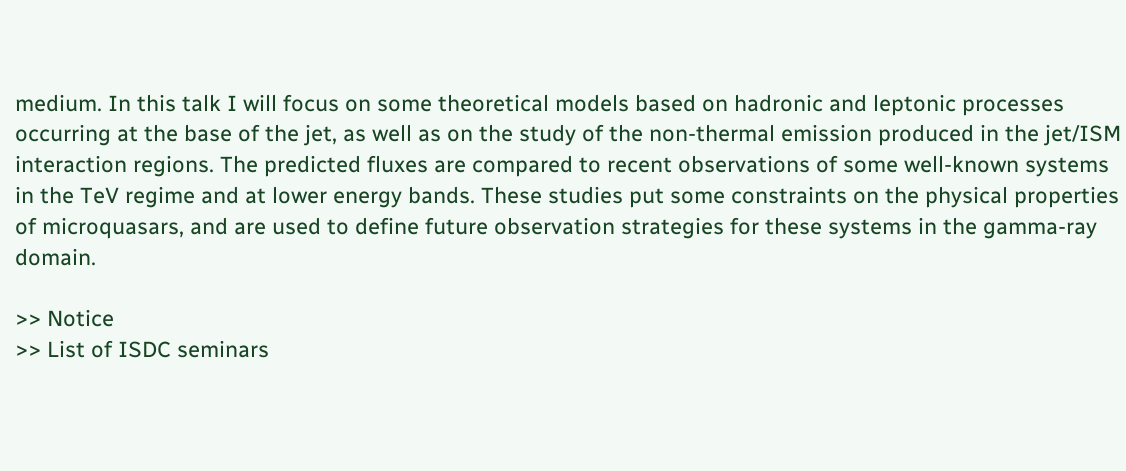medium. In this talk I will focus on some theoretical models based on hadronic and leptonic processes occurring at the base of the jet, as well as on the study of the non-thermal emission produced in the jet/ISM interaction regions. The predicted fluxes are compared to recent observations of some well-known systems in the TeV regime and at lower energy bands. These studies put some constraints on the physical properties of microquasars, and are used to define future observation strategies for these systems in the gamma-ray domain.

>> Notice
>> List of ISDC seminars